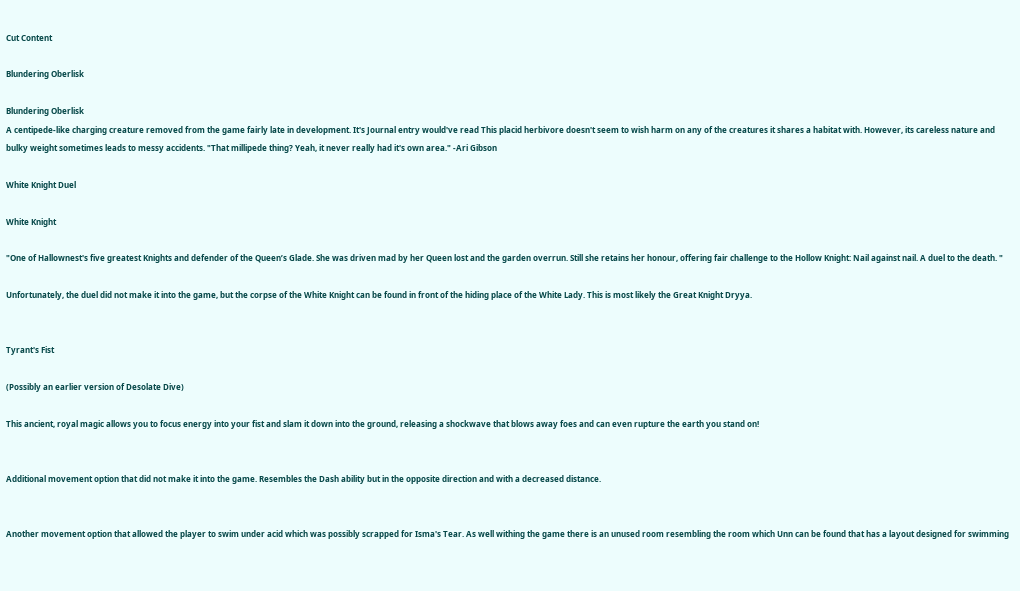Cut Content

Blundering Oberlisk

Blundering Oberlisk
A centipede-like charging creature removed from the game fairly late in development. It's Journal entry would've read This placid herbivore doesn't seem to wish harm on any of the creatures it shares a habitat with. However, its careless nature and bulky weight sometimes leads to messy accidents. "That millipede thing? Yeah, it never really had it's own area." -Ari Gibson

White Knight Duel

White Knight

"One of Hallownest's five greatest Knights and defender of the Queen’s Glade. She was driven mad by her Queen lost and the garden overrun. Still she retains her honour, offering fair challenge to the Hollow Knight: Nail against nail. A duel to the death. "

Unfortunately, the duel did not make it into the game, but the corpse of the White Knight can be found in front of the hiding place of the White Lady. This is most likely the Great Knight Dryya.


Tyrant's Fist

(Possibly an earlier version of Desolate Dive)

This ancient, royal magic allows you to focus energy into your fist and slam it down into the ground, releasing a shockwave that blows away foes and can even rupture the earth you stand on!


Additional movement option that did not make it into the game. Resembles the Dash ability but in the opposite direction and with a decreased distance.


Another movement option that allowed the player to swim under acid which was possibly scrapped for Isma's Tear. As well withing the game there is an unused room resembling the room which Unn can be found that has a layout designed for swimming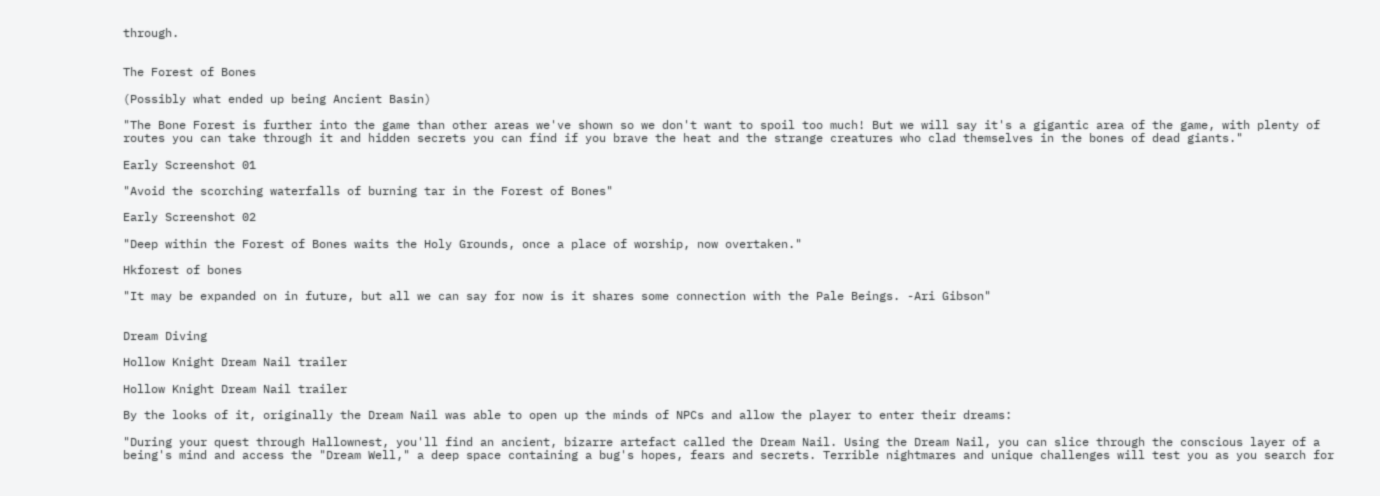through.


The Forest of Bones

(Possibly what ended up being Ancient Basin)

"The Bone Forest is further into the game than other areas we've shown so we don't want to spoil too much! But we will say it's a gigantic area of the game, with plenty of routes you can take through it and hidden secrets you can find if you brave the heat and the strange creatures who clad themselves in the bones of dead giants."

Early Screenshot 01

"Avoid the scorching waterfalls of burning tar in the Forest of Bones"

Early Screenshot 02

"Deep within the Forest of Bones waits the Holy Grounds, once a place of worship, now overtaken."

Hkforest of bones

"It may be expanded on in future, but all we can say for now is it shares some connection with the Pale Beings. -Ari Gibson"


Dream Diving

Hollow Knight Dream Nail trailer

Hollow Knight Dream Nail trailer

By the looks of it, originally the Dream Nail was able to open up the minds of NPCs and allow the player to enter their dreams:

"During your quest through Hallownest, you'll find an ancient, bizarre artefact called the Dream Nail. Using the Dream Nail, you can slice through the conscious layer of a being's mind and access the "Dream Well," a deep space containing a bug's hopes, fears and secrets. Terrible nightmares and unique challenges will test you as you search for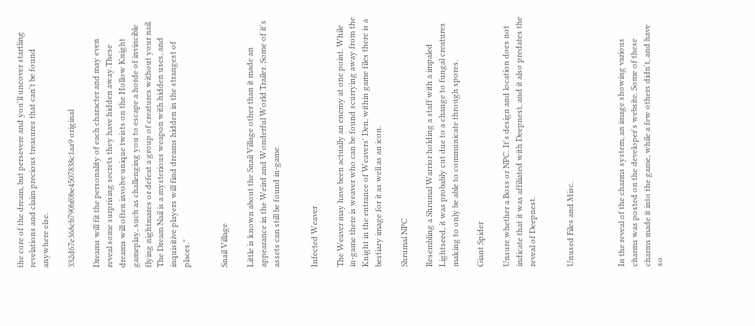the core of the dream, but persevere and you'll uncover startling revelations and claim precious treasures that can't be found anywhere else.

332d67e368cb790bf0be4507838c1aa9 original

Dreams will fit the personality of each character and may even reveal some surprising secrets they have hidden away.These dreams will often involve unique twists on the Hollow Knight gameplay, such as challenging you to escape a horde of invincible flying nightmares or defeat a group of creatures without your nail. The Dream Nail is a mysterious weapon with hidden uses, and inquisitive players will find dreams hidden in the strangest of places."


Snail Village

Little is known about the Snail Village other than it made an appearance in the Weird and Wonderful World Trailer. Some of it's assets can still be found in-game.


Infected Weaver

The Weaver may have been actually an enemy at one point. While in-game there is weaver who can be found scurrying away from the Knight in the entrance of Weavers' Den, within game files there is a bestiary image for it as well as an icon.

Shrumal NPC

Resembling a Shrumal Warrior holding a staff with a impaled Lightseed, it was probably cut due to a change to fungal creatures making to only be able to communicate through spores.

Giant Spider

Unsure whether a Boss or NPC. It's design and location does not indicate that it was affiliated with Deepnest, and it also predates the reveal of Deepnest.


Unused Files and Misc.



In the reveal of the charms system, an image showing various charms was posted on the developer's website. Some of these charms made it into the game, while a few others didn't, and have so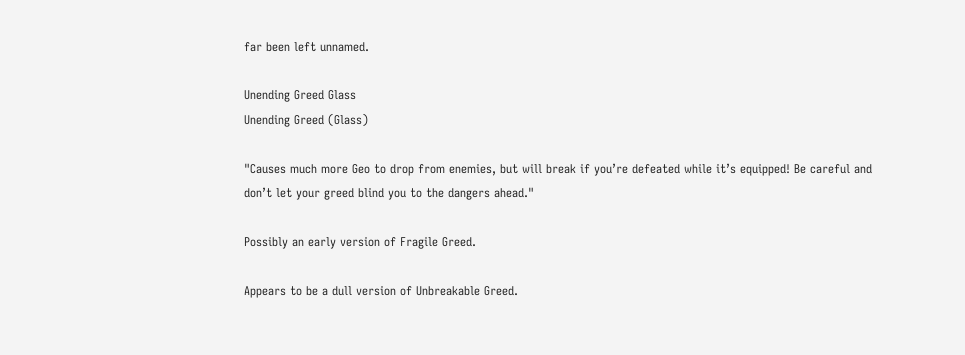far been left unnamed.

Unending Greed Glass
Unending Greed (Glass)

"Causes much more Geo to drop from enemies, but will break if you’re defeated while it’s equipped! Be careful and don’t let your greed blind you to the dangers ahead."

Possibly an early version of Fragile Greed.

Appears to be a dull version of Unbreakable Greed.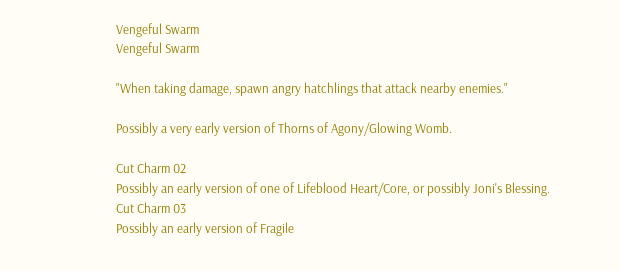Vengeful Swarm
Vengeful Swarm

"When taking damage, spawn angry hatchlings that attack nearby enemies."

Possibly a very early version of Thorns of Agony/Glowing Womb.

Cut Charm 02
Possibly an early version of one of Lifeblood Heart/Core, or possibly Joni's Blessing.
Cut Charm 03
Possibly an early version of Fragile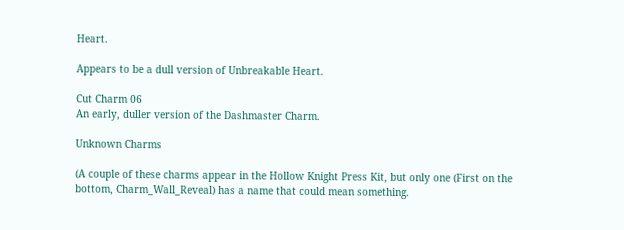Heart.

Appears to be a dull version of Unbreakable Heart.

Cut Charm 06
An early, duller version of the Dashmaster Charm.

Unknown Charms

(A couple of these charms appear in the Hollow Knight Press Kit, but only one (First on the bottom, Charm_Wall_Reveal) has a name that could mean something.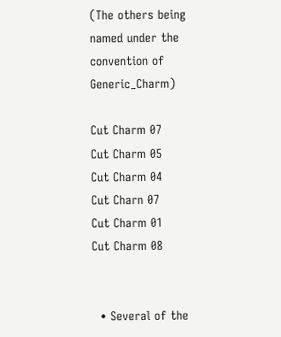(The others being named under the convention of Generic_Charm)

Cut Charm 07
Cut Charm 05
Cut Charm 04
Cut Charn 07
Cut Charm 01
Cut Charm 08


  • Several of the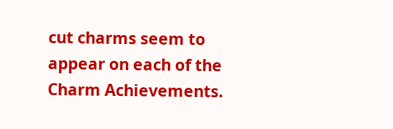cut charms seem to appear on each of the Charm Achievements.